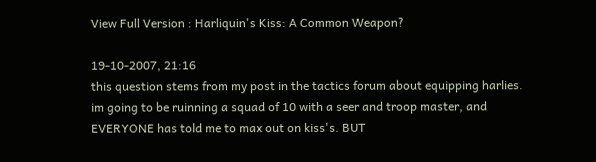View Full Version : Harliquin's Kiss: A Common Weapon?

19-10-2007, 21:16
this question stems from my post in the tactics forum about equipping harlies. im going to be ruinning a squad of 10 with a seer and troop master, and EVERYONE has told me to max out on kiss's. BUT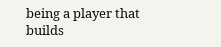being a player that builds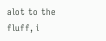alot to the fluff, i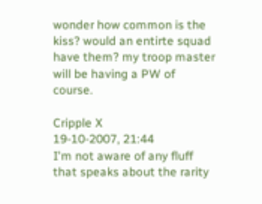wonder how common is the kiss? would an entirte squad have them? my troop master will be having a PW of course.

Cripple X
19-10-2007, 21:44
I'm not aware of any fluff that speaks about the rarity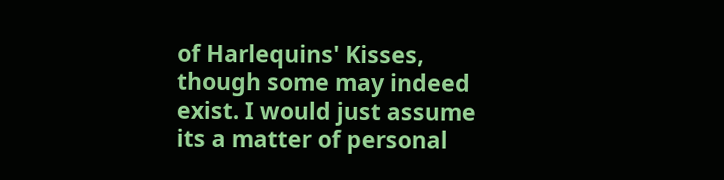of Harlequins' Kisses, though some may indeed exist. I would just assume its a matter of personal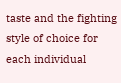taste and the fighting style of choice for each individual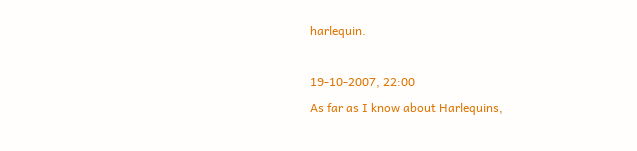harlequin.

19-10-2007, 22:00
As far as I know about Harlequins,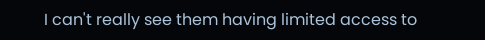I can't really see them having limited access to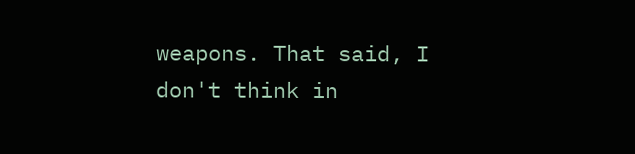weapons. That said, I don't think in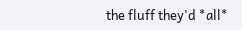the fluff they'd *all*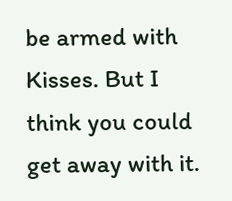be armed with Kisses. But I think you could get away with it.